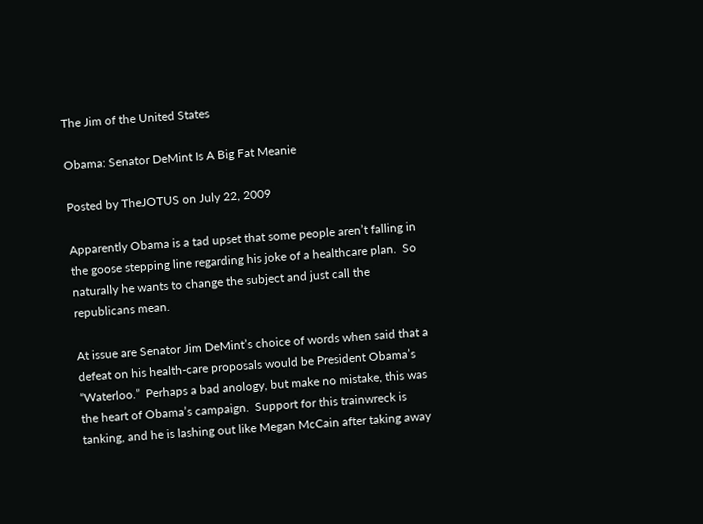The Jim of the United States

Obama: Senator DeMint Is A Big Fat Meanie

Posted by TheJOTUS on July 22, 2009

Apparently Obama is a tad upset that some people aren’t falling in the goose stepping line regarding his joke of a healthcare plan.  So naturally he wants to change the subject and just call the republicans mean.

At issue are Senator Jim DeMint’s choice of words when said that a defeat on his health-care proposals would be President Obama’s “Waterloo.”  Perhaps a bad anology, but make no mistake, this was the heart of Obama’s campaign.  Support for this trainwreck is tanking, and he is lashing out like Megan McCain after taking away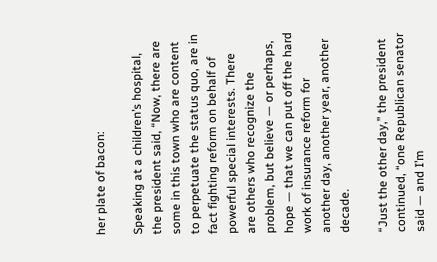her plate of bacon:

Speaking at a children’s hospital, the president said, “Now, there are some in this town who are content to perpetuate the status quo, are in fact fighting reform on behalf of powerful special interests. There are others who recognize the problem, but believe — or perhaps, hope — that we can put off the hard work of insurance reform for another day, another year, another decade.

“Just the other day,” the president continued, “one Republican senator said — and I’m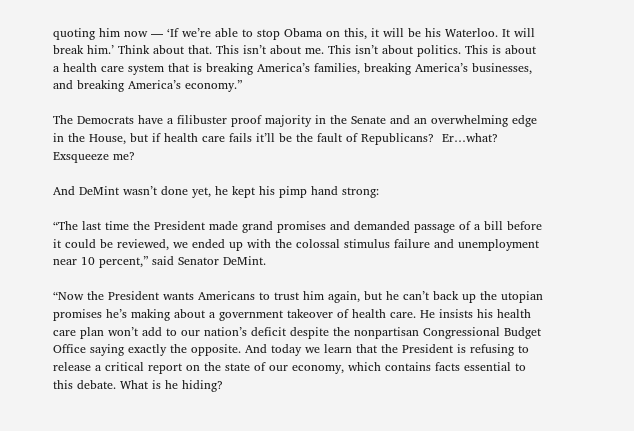quoting him now — ‘If we’re able to stop Obama on this, it will be his Waterloo. It will break him.’ Think about that. This isn’t about me. This isn’t about politics. This is about a health care system that is breaking America’s families, breaking America’s businesses, and breaking America’s economy.”

The Democrats have a filibuster proof majority in the Senate and an overwhelming edge in the House, but if health care fails it’ll be the fault of Republicans?  Er…what?  Exsqueeze me?

And DeMint wasn’t done yet, he kept his pimp hand strong:

“The last time the President made grand promises and demanded passage of a bill before it could be reviewed, we ended up with the colossal stimulus failure and unemployment near 10 percent,” said Senator DeMint.

“Now the President wants Americans to trust him again, but he can’t back up the utopian promises he’s making about a government takeover of health care. He insists his health care plan won’t add to our nation’s deficit despite the nonpartisan Congressional Budget Office saying exactly the opposite. And today we learn that the President is refusing to release a critical report on the state of our economy, which contains facts essential to this debate. What is he hiding?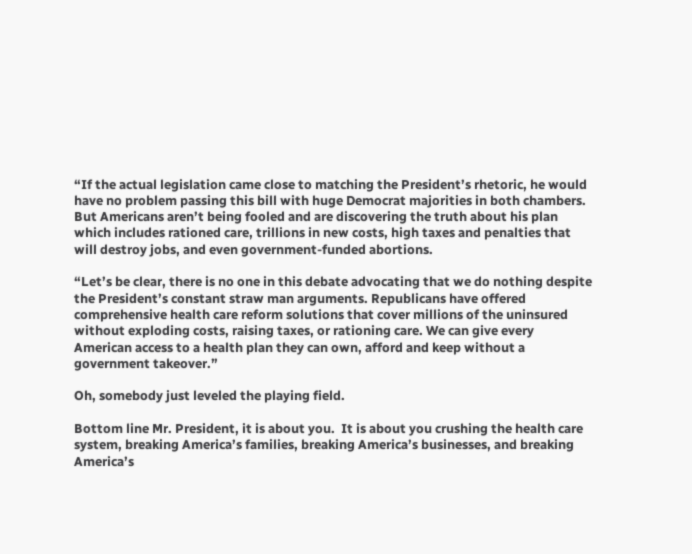“If the actual legislation came close to matching the President’s rhetoric, he would have no problem passing this bill with huge Democrat majorities in both chambers. But Americans aren’t being fooled and are discovering the truth about his plan which includes rationed care, trillions in new costs, high taxes and penalties that will destroy jobs, and even government-funded abortions.

“Let’s be clear, there is no one in this debate advocating that we do nothing despite the President’s constant straw man arguments. Republicans have offered comprehensive health care reform solutions that cover millions of the uninsured without exploding costs, raising taxes, or rationing care. We can give every American access to a health plan they can own, afford and keep without a government takeover.”

Oh, somebody just leveled the playing field.

Bottom line Mr. President, it is about you.  It is about you crushing the health care system, breaking America’s families, breaking America’s businesses, and breaking America’s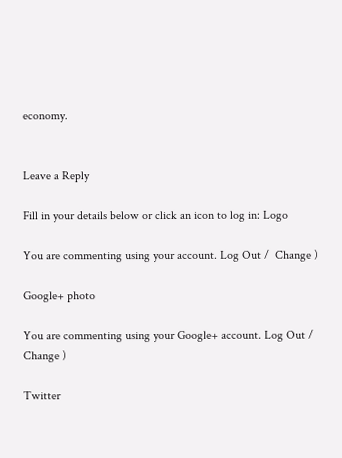economy.


Leave a Reply

Fill in your details below or click an icon to log in: Logo

You are commenting using your account. Log Out /  Change )

Google+ photo

You are commenting using your Google+ account. Log Out /  Change )

Twitter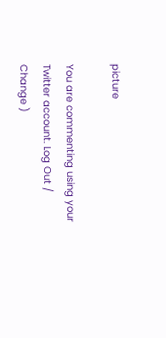picture

You are commenting using your Twitter account. Log Out /  Change )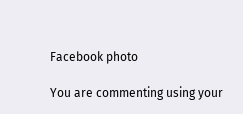Facebook photo

You are commenting using your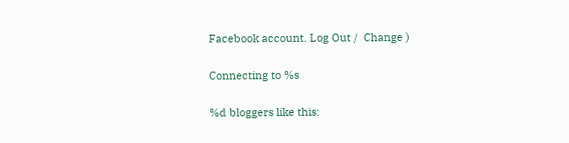Facebook account. Log Out /  Change )

Connecting to %s

%d bloggers like this: